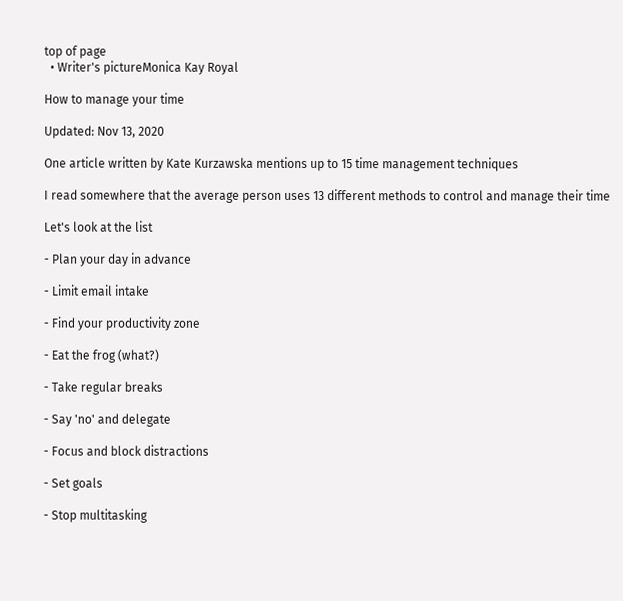top of page
  • Writer's pictureMonica Kay Royal

How to manage your time

Updated: Nov 13, 2020

One article written by Kate Kurzawska mentions up to 15 time management techniques

I read somewhere that the average person uses 13 different methods to control and manage their time

Let's look at the list

- Plan your day in advance

- Limit email intake

- Find your productivity zone

- Eat the frog (what?)

- Take regular breaks

- Say 'no' and delegate

- Focus and block distractions

- Set goals

- Stop multitasking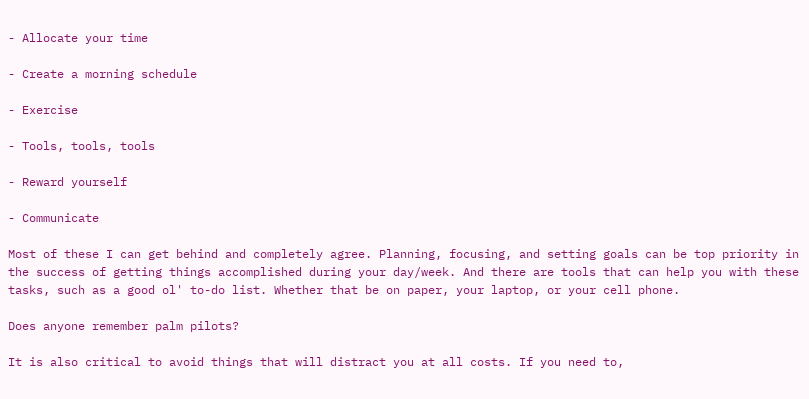- Allocate your time

- Create a morning schedule

- Exercise

- Tools, tools, tools

- Reward yourself

- Communicate

Most of these I can get behind and completely agree. Planning, focusing, and setting goals can be top priority in the success of getting things accomplished during your day/week. And there are tools that can help you with these tasks, such as a good ol' to-do list. Whether that be on paper, your laptop, or your cell phone.

Does anyone remember palm pilots?

It is also critical to avoid things that will distract you at all costs. If you need to,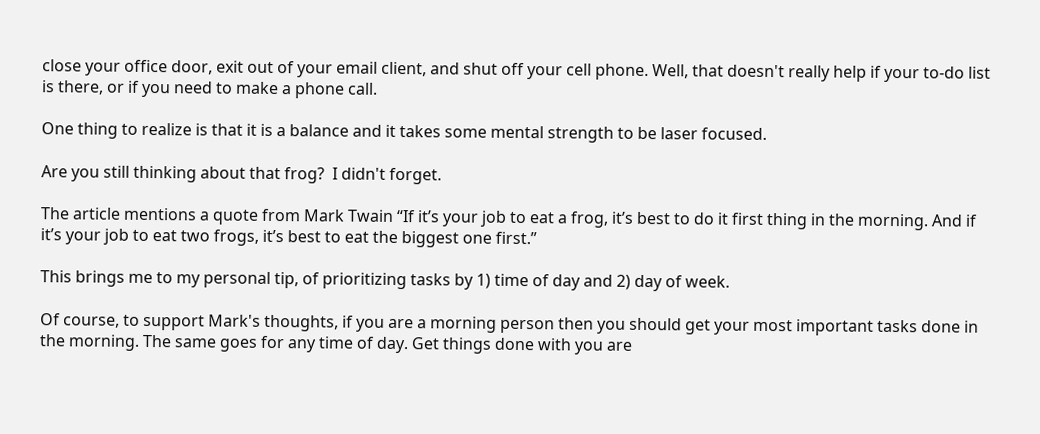close your office door, exit out of your email client, and shut off your cell phone. Well, that doesn't really help if your to-do list is there, or if you need to make a phone call.

One thing to realize is that it is a balance and it takes some mental strength to be laser focused.

Are you still thinking about that frog?  I didn't forget.

The article mentions a quote from Mark Twain “If it’s your job to eat a frog, it’s best to do it first thing in the morning. And if it’s your job to eat two frogs, it’s best to eat the biggest one first.”

This brings me to my personal tip, of prioritizing tasks by 1) time of day and 2) day of week.

Of course, to support Mark's thoughts, if you are a morning person then you should get your most important tasks done in the morning. The same goes for any time of day. Get things done with you are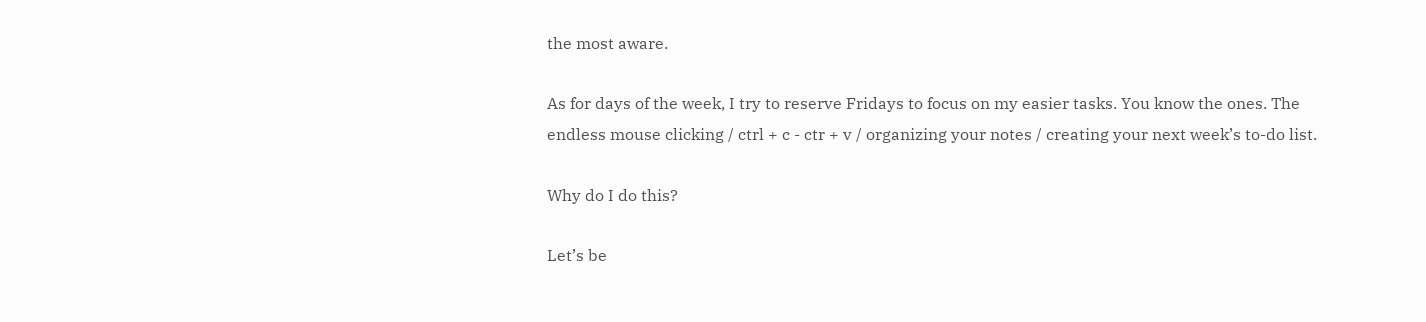the most aware.

As for days of the week, I try to reserve Fridays to focus on my easier tasks. You know the ones. The endless mouse clicking / ctrl + c - ctr + v / organizing your notes / creating your next week’s to-do list.

Why do I do this?

Let’s be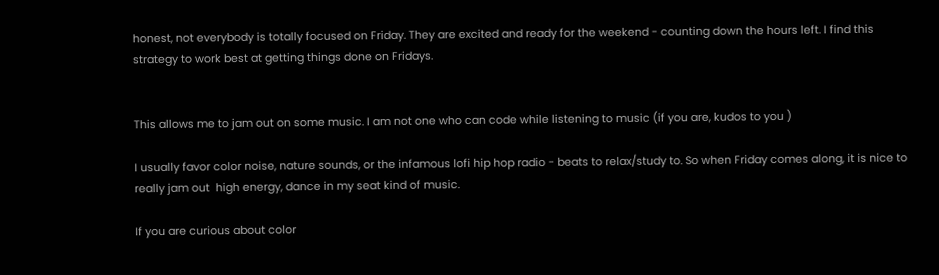honest, not everybody is totally focused on Friday. They are excited and ready for the weekend - counting down the hours left. I find this strategy to work best at getting things done on Fridays.


This allows me to jam out on some music. I am not one who can code while listening to music (if you are, kudos to you )

I usually favor color noise, nature sounds, or the infamous lofi hip hop radio - beats to relax/study to. So when Friday comes along, it is nice to really jam out  high energy, dance in my seat kind of music.

If you are curious about color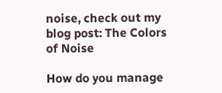noise, check out my blog post: The Colors of Noise

How do you manage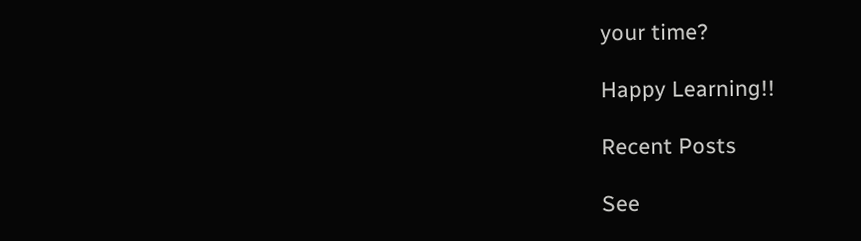your time?

Happy Learning!!

Recent Posts

See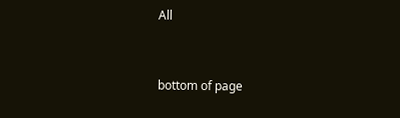All


bottom of page